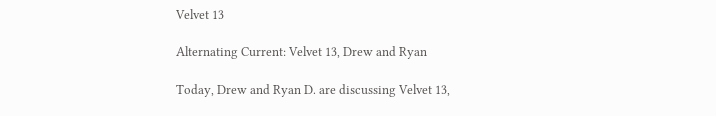Velvet 13

Alternating Current: Velvet 13, Drew and Ryan

Today, Drew and Ryan D. are discussing Velvet 13,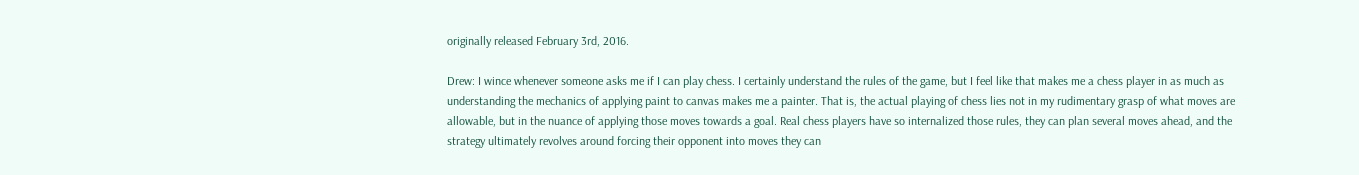originally released February 3rd, 2016.

Drew: I wince whenever someone asks me if I can play chess. I certainly understand the rules of the game, but I feel like that makes me a chess player in as much as understanding the mechanics of applying paint to canvas makes me a painter. That is, the actual playing of chess lies not in my rudimentary grasp of what moves are allowable, but in the nuance of applying those moves towards a goal. Real chess players have so internalized those rules, they can plan several moves ahead, and the strategy ultimately revolves around forcing their opponent into moves they can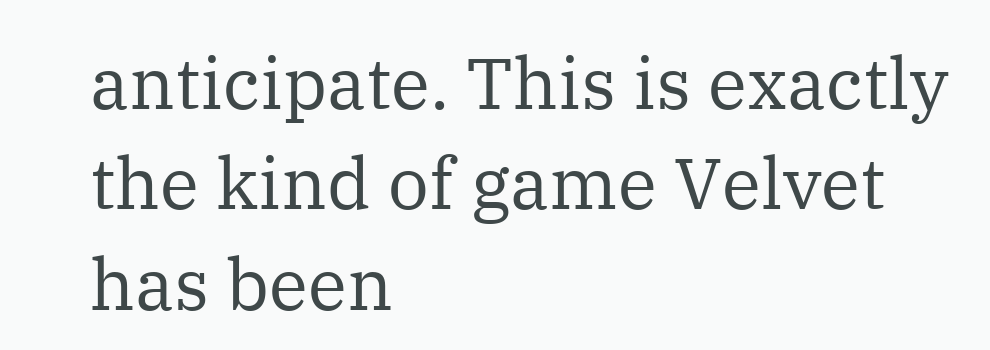anticipate. This is exactly the kind of game Velvet has been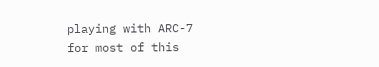playing with ARC-7 for most of this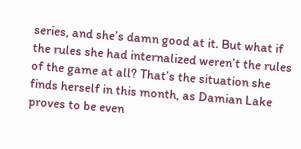series, and she’s damn good at it. But what if the rules she had internalized weren’t the rules of the game at all? That’s the situation she finds herself in this month, as Damian Lake proves to be even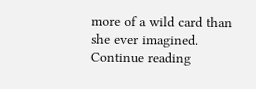more of a wild card than she ever imagined. Continue reading